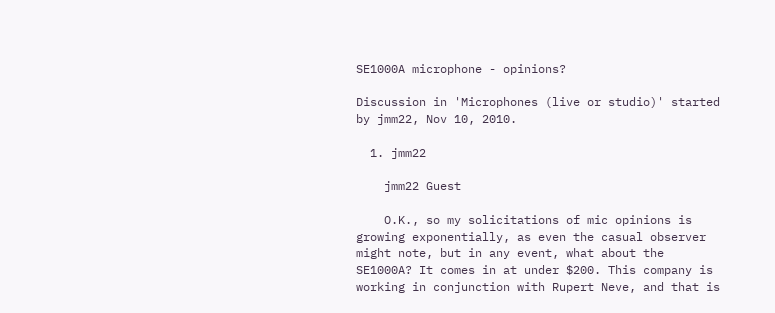SE1000A microphone - opinions?

Discussion in 'Microphones (live or studio)' started by jmm22, Nov 10, 2010.

  1. jmm22

    jmm22 Guest

    O.K., so my solicitations of mic opinions is growing exponentially, as even the casual observer might note, but in any event, what about the SE1000A? It comes in at under $200. This company is working in conjunction with Rupert Neve, and that is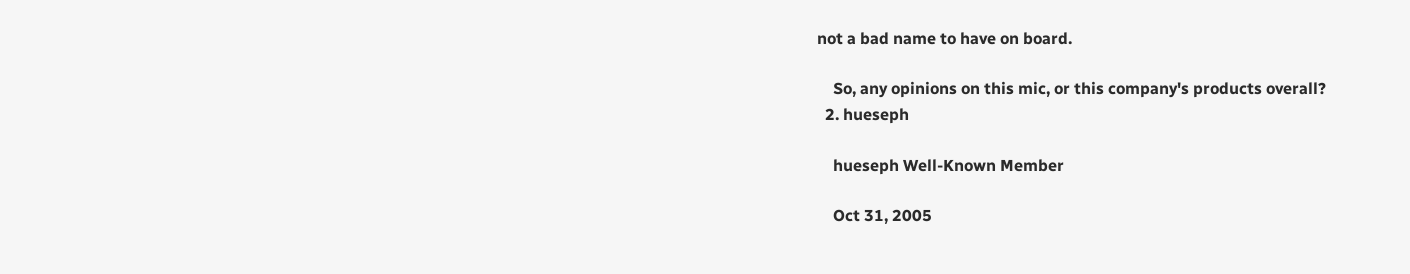not a bad name to have on board.

    So, any opinions on this mic, or this company's products overall?
  2. hueseph

    hueseph Well-Known Member

    Oct 31, 2005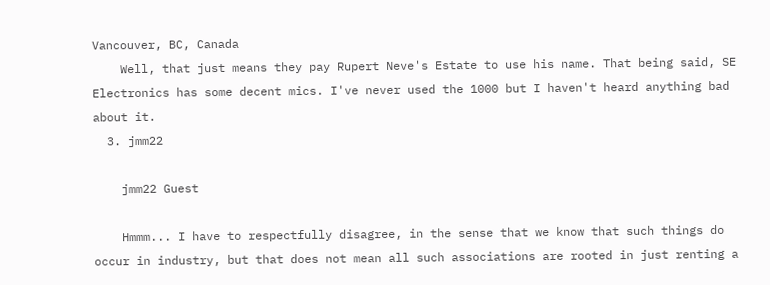Vancouver, BC, Canada
    Well, that just means they pay Rupert Neve's Estate to use his name. That being said, SE Electronics has some decent mics. I've never used the 1000 but I haven't heard anything bad about it.
  3. jmm22

    jmm22 Guest

    Hmmm... I have to respectfully disagree, in the sense that we know that such things do occur in industry, but that does not mean all such associations are rooted in just renting a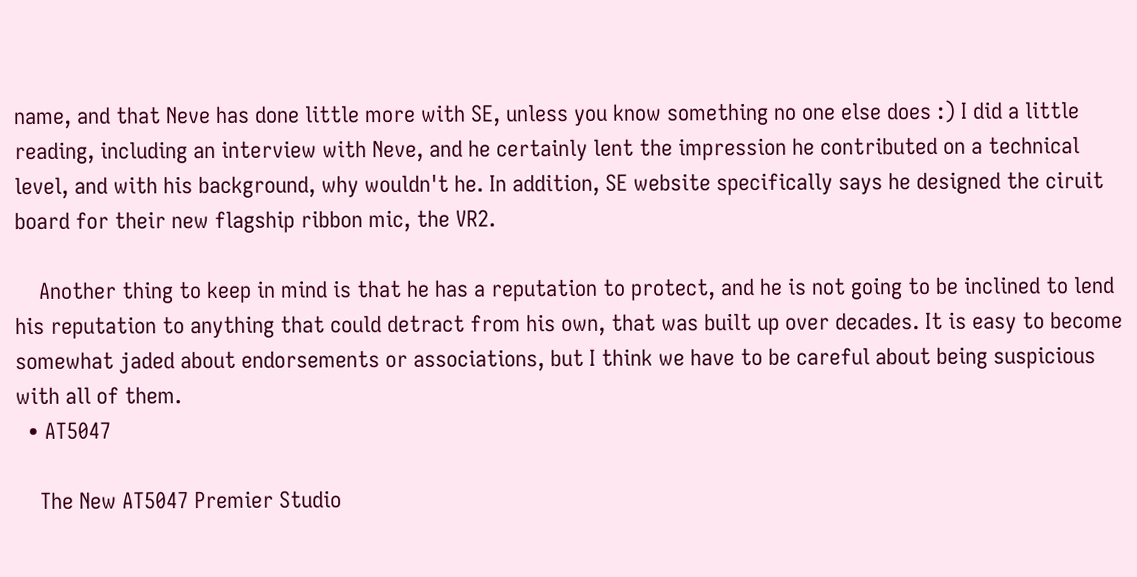name, and that Neve has done little more with SE, unless you know something no one else does :) I did a little reading, including an interview with Neve, and he certainly lent the impression he contributed on a technical level, and with his background, why wouldn't he. In addition, SE website specifically says he designed the ciruit board for their new flagship ribbon mic, the VR2.

    Another thing to keep in mind is that he has a reputation to protect, and he is not going to be inclined to lend his reputation to anything that could detract from his own, that was built up over decades. It is easy to become somewhat jaded about endorsements or associations, but I think we have to be careful about being suspicious with all of them.
  • AT5047

    The New AT5047 Premier Studio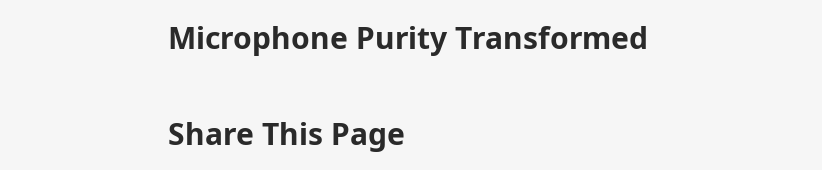Microphone Purity Transformed

Share This Page